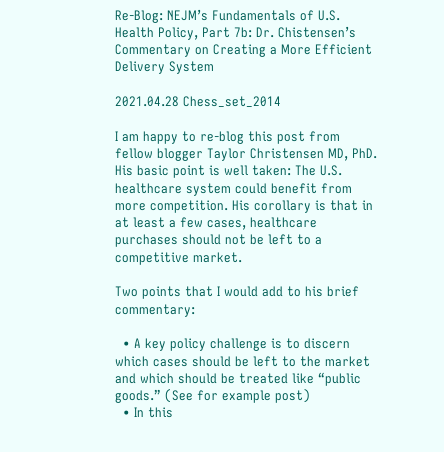Re-Blog: NEJM’s Fundamentals of U.S. Health Policy, Part 7b: Dr. Chistensen’s Commentary on Creating a More Efficient Delivery System

2021.04.28 Chess_set_2014

I am happy to re-blog this post from fellow blogger Taylor Christensen MD, PhD. His basic point is well taken: The U.S. healthcare system could benefit from more competition. His corollary is that in at least a few cases, healthcare purchases should not be left to a competitive market.

Two points that I would add to his brief commentary:

  • A key policy challenge is to discern which cases should be left to the market and which should be treated like “public goods.” (See for example post)
  • In this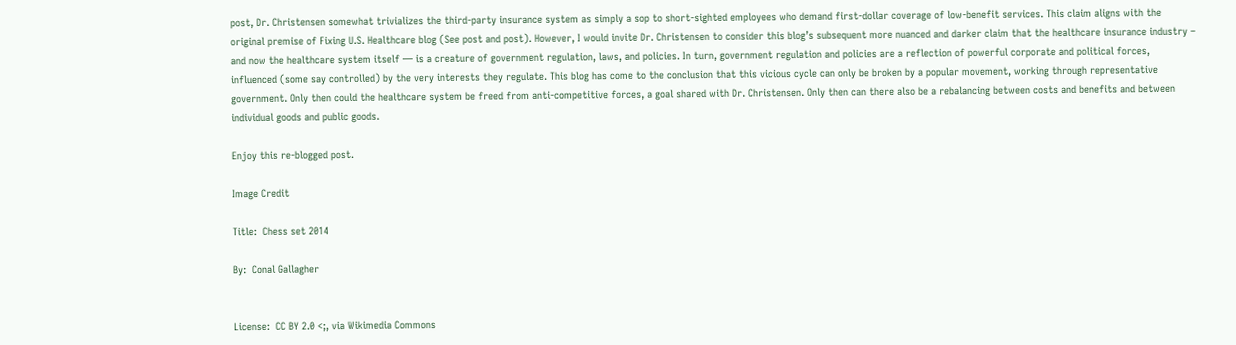post, Dr. Christensen somewhat trivializes the third-party insurance system as simply a sop to short-sighted employees who demand first-dollar coverage of low-benefit services. This claim aligns with the original premise of Fixing U.S. Healthcare blog (See post and post). However, I would invite Dr. Christensen to consider this blog’s subsequent more nuanced and darker claim that the healthcare insurance industry – and now the healthcare system itself — is a creature of government regulation, laws, and policies. In turn, government regulation and policies are a reflection of powerful corporate and political forces, influenced (some say controlled) by the very interests they regulate. This blog has come to the conclusion that this vicious cycle can only be broken by a popular movement, working through representative government. Only then could the healthcare system be freed from anti-competitive forces, a goal shared with Dr. Christensen. Only then can there also be a rebalancing between costs and benefits and between individual goods and public goods.

Enjoy this re-blogged post.

Image Credit

Title:  Chess set 2014

By:  Conal Gallagher


License:  CC BY 2.0 <;, via Wikimedia Commons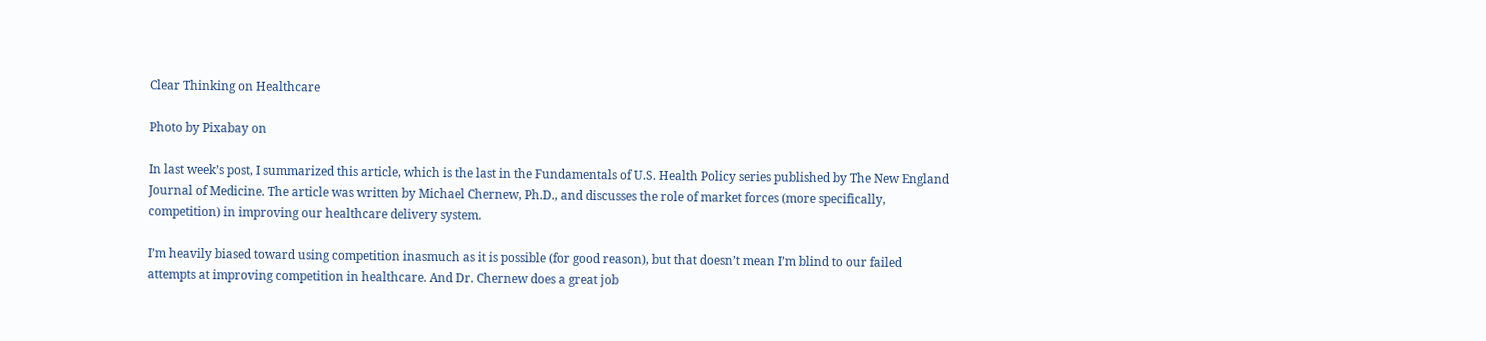Clear Thinking on Healthcare

Photo by Pixabay on

In last week’s post, I summarized this article, which is the last in the Fundamentals of U.S. Health Policy series published by The New England Journal of Medicine. The article was written by Michael Chernew, Ph.D., and discusses the role of market forces (more specifically, competition) in improving our healthcare delivery system.

I’m heavily biased toward using competition inasmuch as it is possible (for good reason), but that doesn’t mean I’m blind to our failed attempts at improving competition in healthcare. And Dr. Chernew does a great job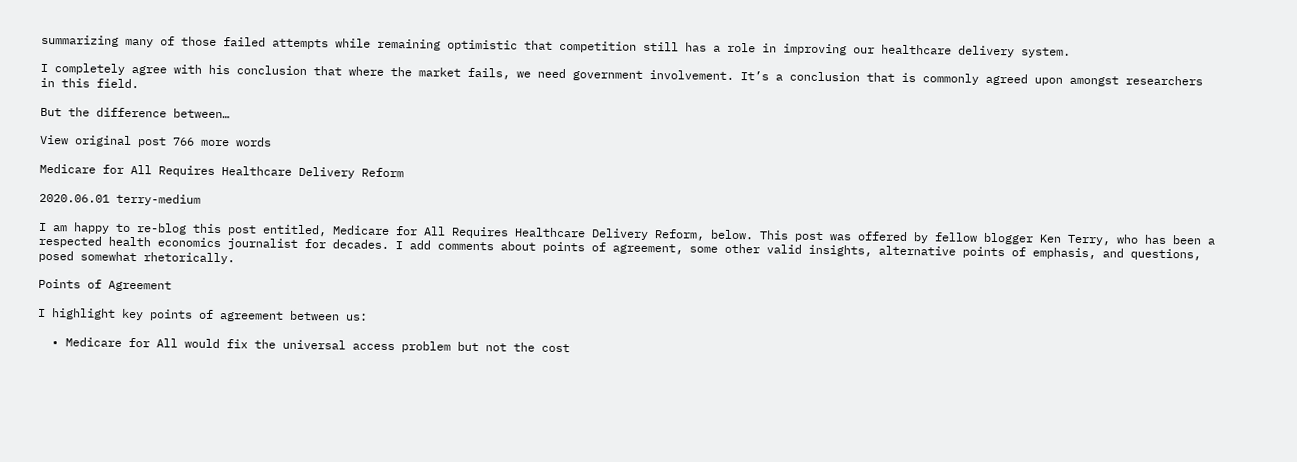summarizing many of those failed attempts while remaining optimistic that competition still has a role in improving our healthcare delivery system.

I completely agree with his conclusion that where the market fails, we need government involvement. It’s a conclusion that is commonly agreed upon amongst researchers in this field.

But the difference between…

View original post 766 more words

Medicare for All Requires Healthcare Delivery Reform

2020.06.01 terry-medium

I am happy to re-blog this post entitled, Medicare for All Requires Healthcare Delivery Reform, below. This post was offered by fellow blogger Ken Terry, who has been a respected health economics journalist for decades. I add comments about points of agreement, some other valid insights, alternative points of emphasis, and questions, posed somewhat rhetorically.

Points of Agreement

I highlight key points of agreement between us:

  • Medicare for All would fix the universal access problem but not the cost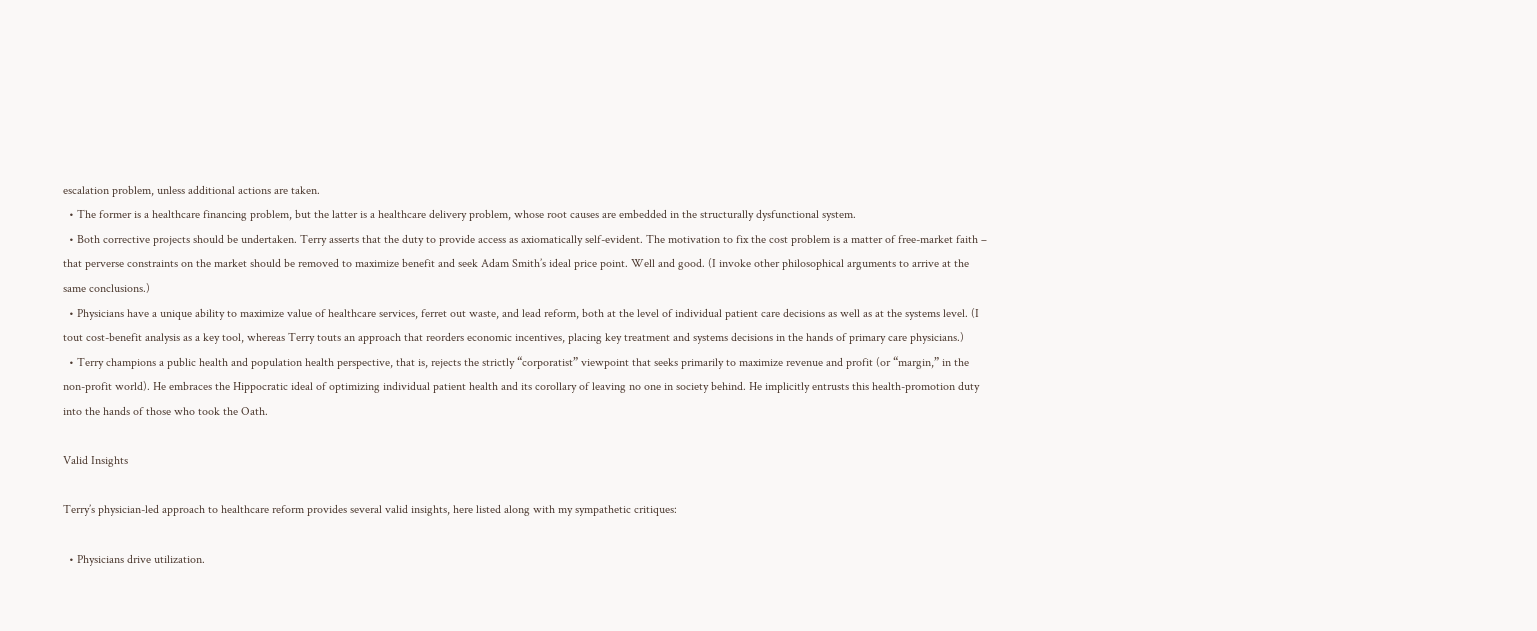escalation problem, unless additional actions are taken.
  • The former is a healthcare financing problem, but the latter is a healthcare delivery problem, whose root causes are embedded in the structurally dysfunctional system.
  • Both corrective projects should be undertaken. Terry asserts that the duty to provide access as axiomatically self-evident. The motivation to fix the cost problem is a matter of free-market faith – that perverse constraints on the market should be removed to maximize benefit and seek Adam Smith’s ideal price point. Well and good. (I invoke other philosophical arguments to arrive at the same conclusions.)
  • Physicians have a unique ability to maximize value of healthcare services, ferret out waste, and lead reform, both at the level of individual patient care decisions as well as at the systems level. (I tout cost-benefit analysis as a key tool, whereas Terry touts an approach that reorders economic incentives, placing key treatment and systems decisions in the hands of primary care physicians.)
  • Terry champions a public health and population health perspective, that is, rejects the strictly “corporatist” viewpoint that seeks primarily to maximize revenue and profit (or “margin,” in the non-profit world). He embraces the Hippocratic ideal of optimizing individual patient health and its corollary of leaving no one in society behind. He implicitly entrusts this health-promotion duty into the hands of those who took the Oath.

Valid Insights

Terry’s physician-led approach to healthcare reform provides several valid insights, here listed along with my sympathetic critiques:

  • Physicians drive utilization.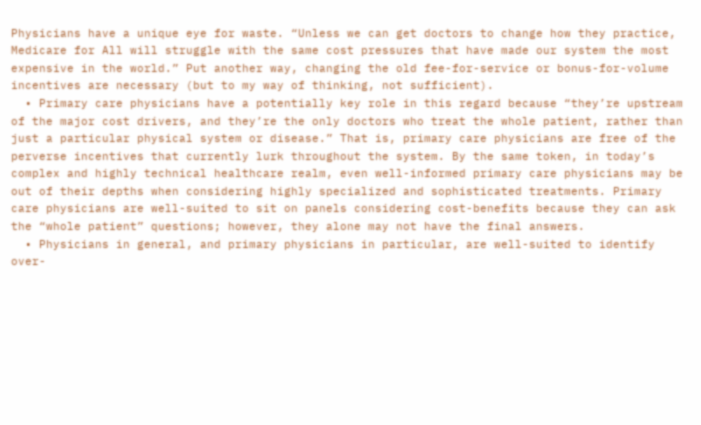Physicians have a unique eye for waste. “Unless we can get doctors to change how they practice, Medicare for All will struggle with the same cost pressures that have made our system the most expensive in the world.” Put another way, changing the old fee-for-service or bonus-for-volume incentives are necessary (but to my way of thinking, not sufficient).
  • Primary care physicians have a potentially key role in this regard because “they’re upstream of the major cost drivers, and they’re the only doctors who treat the whole patient, rather than just a particular physical system or disease.” That is, primary care physicians are free of the perverse incentives that currently lurk throughout the system. By the same token, in today’s complex and highly technical healthcare realm, even well-informed primary care physicians may be out of their depths when considering highly specialized and sophisticated treatments. Primary care physicians are well-suited to sit on panels considering cost-benefits because they can ask the “whole patient” questions; however, they alone may not have the final answers.
  • Physicians in general, and primary physicians in particular, are well-suited to identify over-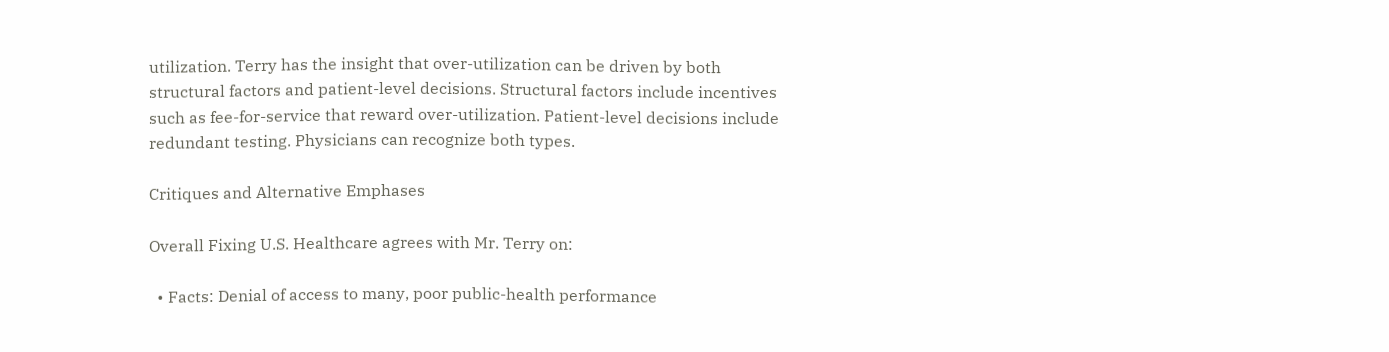utilization. Terry has the insight that over-utilization can be driven by both structural factors and patient-level decisions. Structural factors include incentives such as fee-for-service that reward over-utilization. Patient-level decisions include redundant testing. Physicians can recognize both types.

Critiques and Alternative Emphases

Overall Fixing U.S. Healthcare agrees with Mr. Terry on:

  • Facts: Denial of access to many, poor public-health performance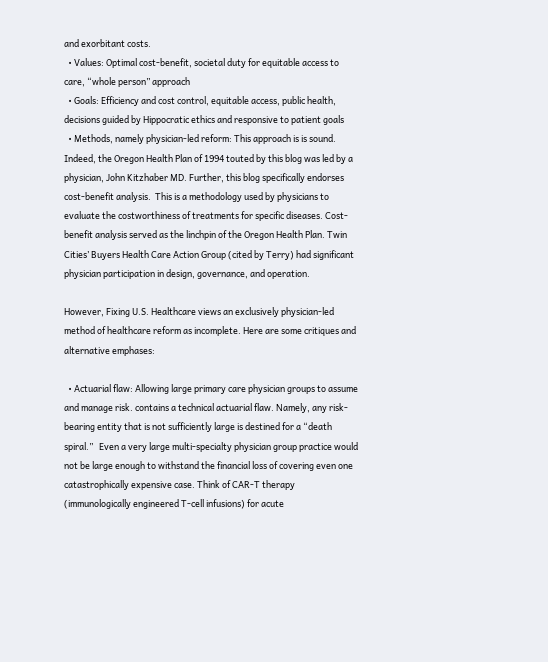and exorbitant costs.
  • Values: Optimal cost-benefit, societal duty for equitable access to care, “whole person” approach
  • Goals: Efficiency and cost control, equitable access, public health, decisions guided by Hippocratic ethics and responsive to patient goals
  • Methods, namely physician-led reform: This approach is is sound. Indeed, the Oregon Health Plan of 1994 touted by this blog was led by a physician, John Kitzhaber MD. Further, this blog specifically endorses cost-benefit analysis.  This is a methodology used by physicians to evaluate the costworthiness of treatments for specific diseases. Cost-benefit analysis served as the linchpin of the Oregon Health Plan. Twin Cities’ Buyers Health Care Action Group (cited by Terry) had significant physician participation in design, governance, and operation.

However, Fixing U.S. Healthcare views an exclusively physician-led method of healthcare reform as incomplete. Here are some critiques and alternative emphases:

  • Actuarial flaw: Allowing large primary care physician groups to assume and manage risk. contains a technical actuarial flaw. Namely, any risk-bearing entity that is not sufficiently large is destined for a “death spiral.”   Even a very large multi-specialty physician group practice would not be large enough to withstand the financial loss of covering even one catastrophically expensive case. Think of CAR-T therapy (immunologically engineered T-cell infusions) for acute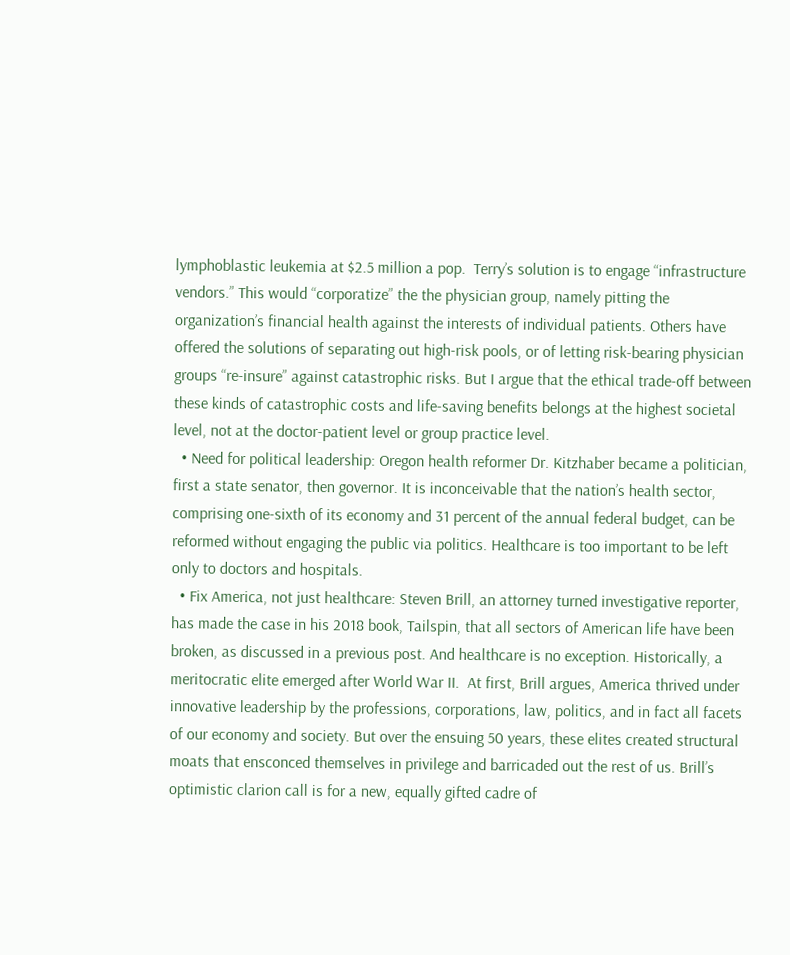lymphoblastic leukemia at $2.5 million a pop.  Terry’s solution is to engage “infrastructure vendors.” This would “corporatize” the the physician group, namely pitting the organization’s financial health against the interests of individual patients. Others have offered the solutions of separating out high-risk pools, or of letting risk-bearing physician groups “re-insure” against catastrophic risks. But I argue that the ethical trade-off between these kinds of catastrophic costs and life-saving benefits belongs at the highest societal level, not at the doctor-patient level or group practice level.
  • Need for political leadership: Oregon health reformer Dr. Kitzhaber became a politician, first a state senator, then governor. It is inconceivable that the nation’s health sector, comprising one-sixth of its economy and 31 percent of the annual federal budget, can be reformed without engaging the public via politics. Healthcare is too important to be left only to doctors and hospitals.
  • Fix America, not just healthcare: Steven Brill, an attorney turned investigative reporter, has made the case in his 2018 book, Tailspin, that all sectors of American life have been broken, as discussed in a previous post. And healthcare is no exception. Historically, a meritocratic elite emerged after World War II.  At first, Brill argues, America thrived under innovative leadership by the professions, corporations, law, politics, and in fact all facets of our economy and society. But over the ensuing 50 years, these elites created structural moats that ensconced themselves in privilege and barricaded out the rest of us. Brill’s optimistic clarion call is for a new, equally gifted cadre of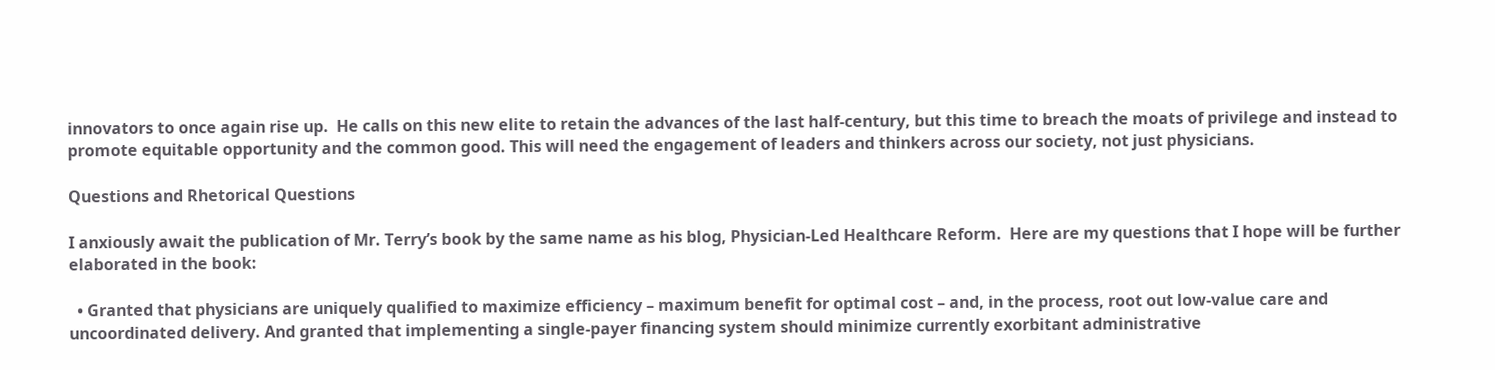innovators to once again rise up.  He calls on this new elite to retain the advances of the last half-century, but this time to breach the moats of privilege and instead to promote equitable opportunity and the common good. This will need the engagement of leaders and thinkers across our society, not just physicians.

Questions and Rhetorical Questions

I anxiously await the publication of Mr. Terry’s book by the same name as his blog, Physician-Led Healthcare Reform.  Here are my questions that I hope will be further elaborated in the book:

  • Granted that physicians are uniquely qualified to maximize efficiency – maximum benefit for optimal cost – and, in the process, root out low-value care and uncoordinated delivery. And granted that implementing a single-payer financing system should minimize currently exorbitant administrative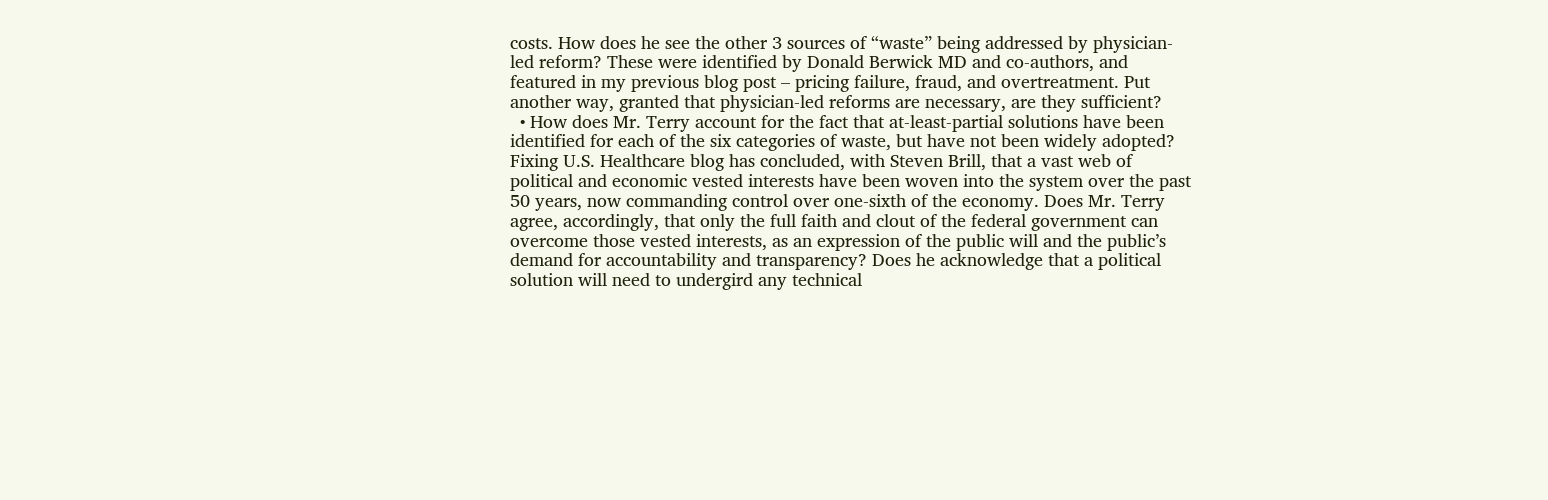costs. How does he see the other 3 sources of “waste” being addressed by physician-led reform? These were identified by Donald Berwick MD and co-authors, and featured in my previous blog post – pricing failure, fraud, and overtreatment. Put another way, granted that physician-led reforms are necessary, are they sufficient?
  • How does Mr. Terry account for the fact that at-least-partial solutions have been identified for each of the six categories of waste, but have not been widely adopted? Fixing U.S. Healthcare blog has concluded, with Steven Brill, that a vast web of political and economic vested interests have been woven into the system over the past 50 years, now commanding control over one-sixth of the economy. Does Mr. Terry agree, accordingly, that only the full faith and clout of the federal government can overcome those vested interests, as an expression of the public will and the public’s demand for accountability and transparency? Does he acknowledge that a political solution will need to undergird any technical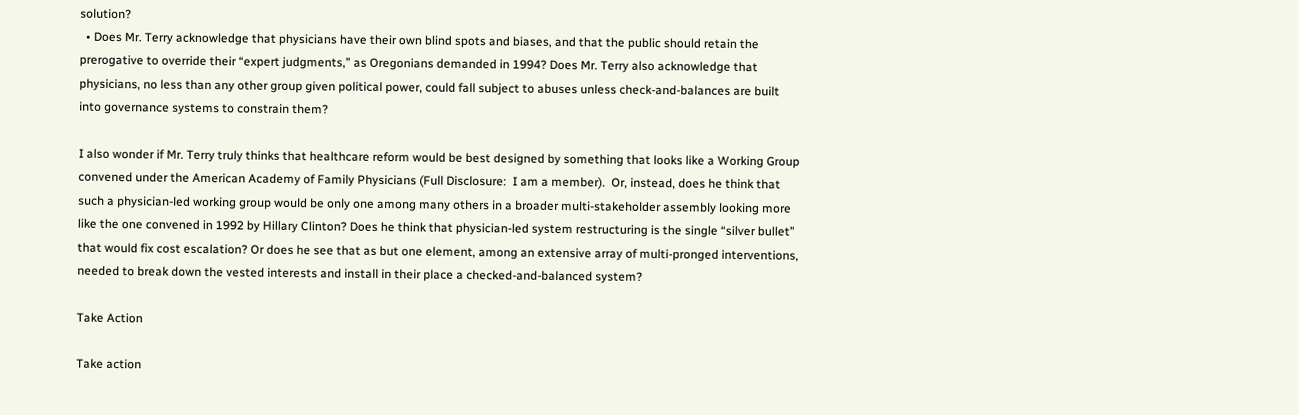solution?
  • Does Mr. Terry acknowledge that physicians have their own blind spots and biases, and that the public should retain the prerogative to override their “expert judgments,” as Oregonians demanded in 1994? Does Mr. Terry also acknowledge that physicians, no less than any other group given political power, could fall subject to abuses unless check-and-balances are built into governance systems to constrain them?

I also wonder if Mr. Terry truly thinks that healthcare reform would be best designed by something that looks like a Working Group convened under the American Academy of Family Physicians (Full Disclosure:  I am a member).  Or, instead, does he think that such a physician-led working group would be only one among many others in a broader multi-stakeholder assembly looking more like the one convened in 1992 by Hillary Clinton? Does he think that physician-led system restructuring is the single “silver bullet” that would fix cost escalation? Or does he see that as but one element, among an extensive array of multi-pronged interventions, needed to break down the vested interests and install in their place a checked-and-balanced system?

Take Action

Take action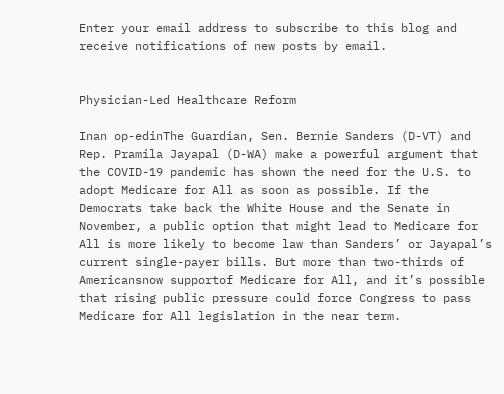Enter your email address to subscribe to this blog and receive notifications of new posts by email.


Physician-Led Healthcare Reform

Inan op-edinThe Guardian, Sen. Bernie Sanders (D-VT) and Rep. Pramila Jayapal (D-WA) make a powerful argument that the COVID-19 pandemic has shown the need for the U.S. to adopt Medicare for All as soon as possible. If the Democrats take back the White House and the Senate in November, a public option that might lead to Medicare for All is more likely to become law than Sanders’ or Jayapal’s current single-payer bills. But more than two-thirds of Americansnow supportof Medicare for All, and it’s possible that rising public pressure could force Congress to pass Medicare for All legislation in the near term.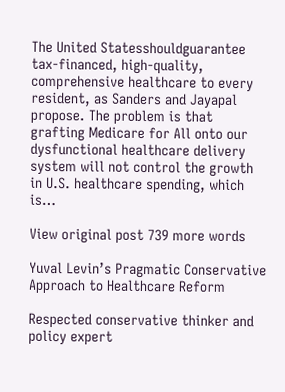The United Statesshouldguarantee tax-financed, high-quality, comprehensive healthcare to every resident, as Sanders and Jayapal propose. The problem is that grafting Medicare for All onto our dysfunctional healthcare delivery system will not control the growth in U.S. healthcare spending, which is…

View original post 739 more words

Yuval Levin’s Pragmatic Conservative Approach to Healthcare Reform

Respected conservative thinker and policy expert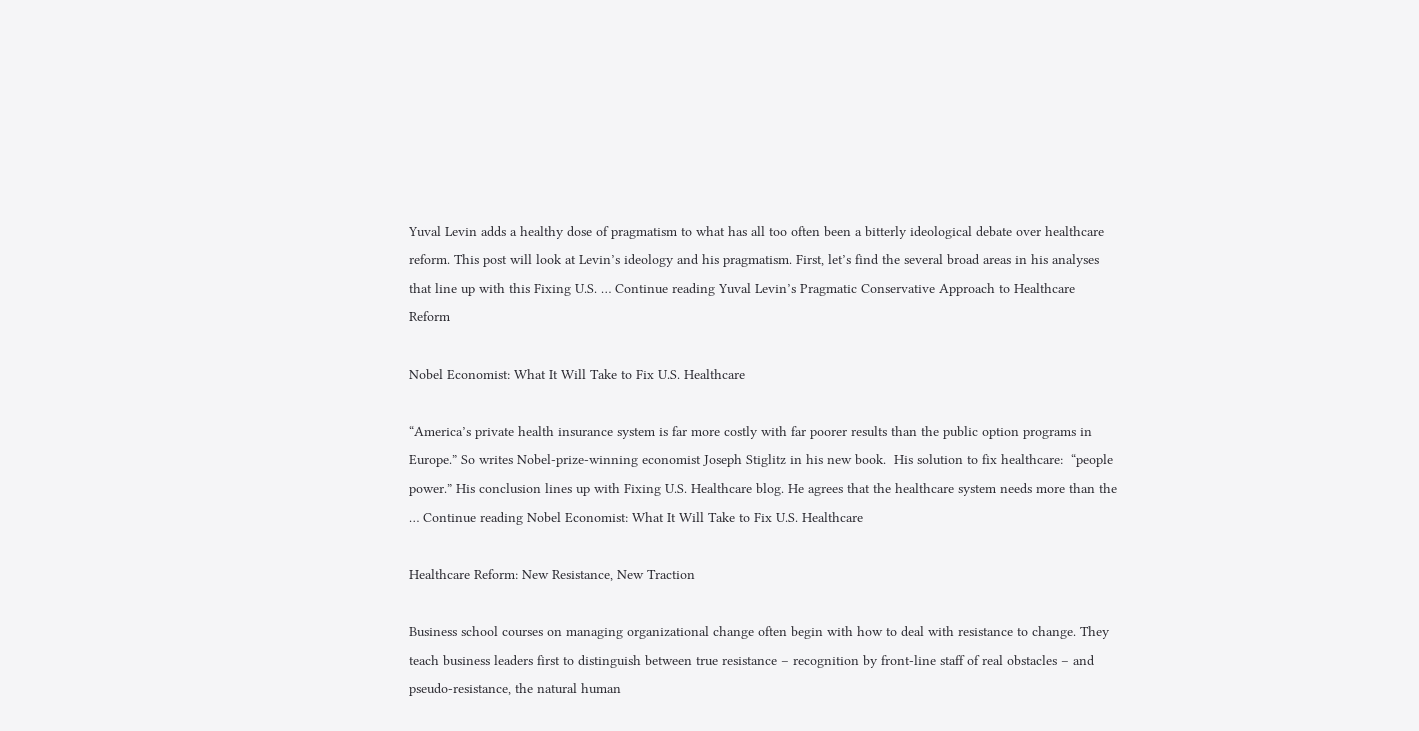Yuval Levin adds a healthy dose of pragmatism to what has all too often been a bitterly ideological debate over healthcare reform. This post will look at Levin’s ideology and his pragmatism. First, let’s find the several broad areas in his analyses that line up with this Fixing U.S. … Continue reading Yuval Levin’s Pragmatic Conservative Approach to Healthcare Reform

Nobel Economist: What It Will Take to Fix U.S. Healthcare

“America’s private health insurance system is far more costly with far poorer results than the public option programs in Europe.” So writes Nobel-prize-winning economist Joseph Stiglitz in his new book.  His solution to fix healthcare:  “people power.” His conclusion lines up with Fixing U.S. Healthcare blog. He agrees that the healthcare system needs more than the … Continue reading Nobel Economist: What It Will Take to Fix U.S. Healthcare

Healthcare Reform: New Resistance, New Traction

Business school courses on managing organizational change often begin with how to deal with resistance to change. They teach business leaders first to distinguish between true resistance – recognition by front-line staff of real obstacles – and pseudo-resistance, the natural human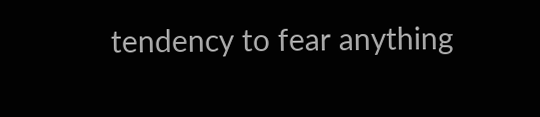tendency to fear anything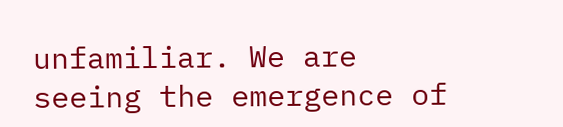unfamiliar. We are seeing the emergence of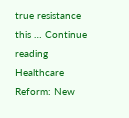true resistance this … Continue reading Healthcare Reform: New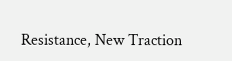Resistance, New Traction